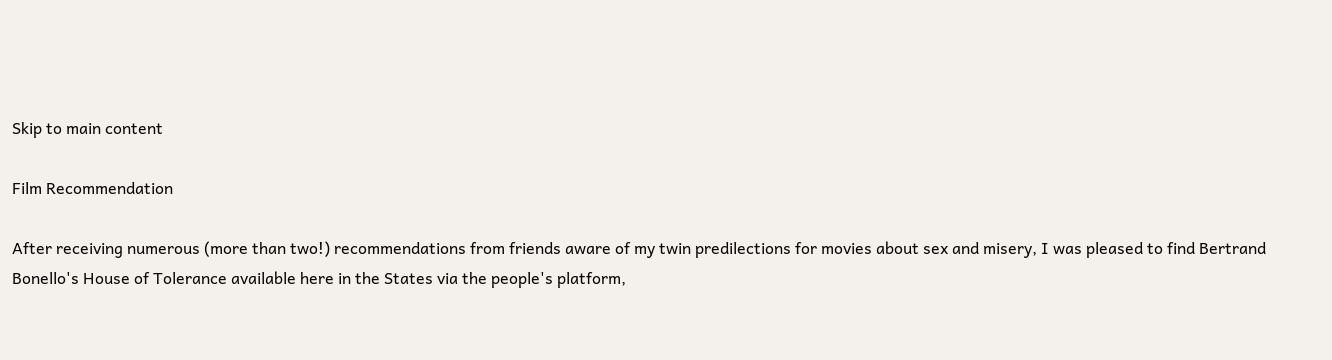Skip to main content

Film Recommendation

After receiving numerous (more than two!) recommendations from friends aware of my twin predilections for movies about sex and misery, I was pleased to find Bertrand Bonello's House of Tolerance available here in the States via the people's platform,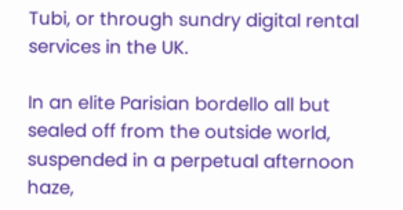Tubi, or through sundry digital rental services in the UK.

In an elite Parisian bordello all but sealed off from the outside world, suspended in a perpetual afternoon haze,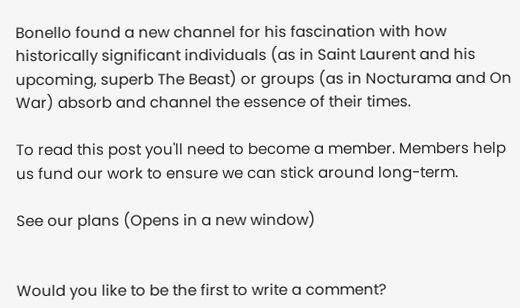Bonello found a new channel for his fascination with how historically significant individuals (as in Saint Laurent and his upcoming, superb The Beast) or groups (as in Nocturama and On War) absorb and channel the essence of their times.

To read this post you'll need to become a member. Members help us fund our work to ensure we can stick around long-term.

See our plans (Opens in a new window)


Would you like to be the first to write a comment?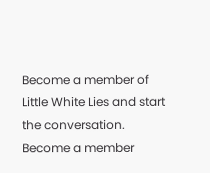Become a member of Little White Lies and start the conversation.
Become a member